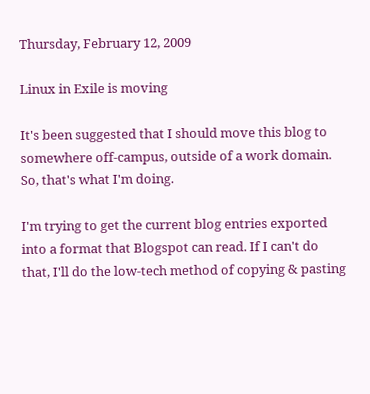Thursday, February 12, 2009

Linux in Exile is moving

It's been suggested that I should move this blog to somewhere off-campus, outside of a work domain. So, that's what I'm doing.

I'm trying to get the current blog entries exported into a format that Blogspot can read. If I can't do that, I'll do the low-tech method of copying & pasting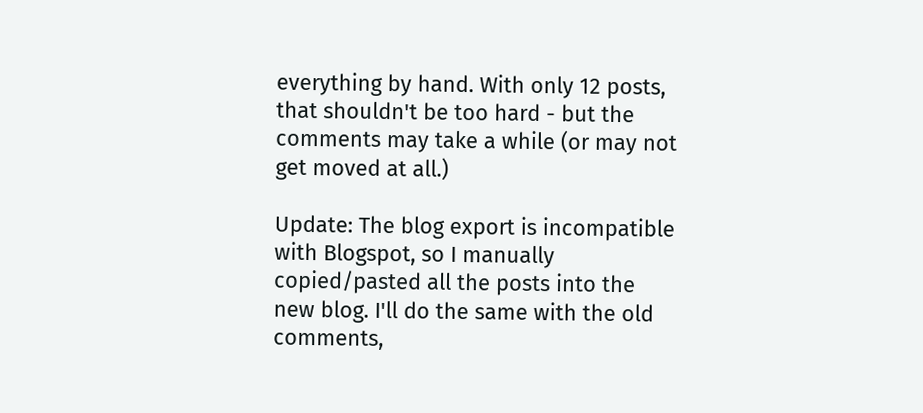everything by hand. With only 12 posts, that shouldn't be too hard - but the comments may take a while (or may not get moved at all.)

Update: The blog export is incompatible with Blogspot, so I manually copied/pasted all the posts into the new blog. I'll do the same with the old comments,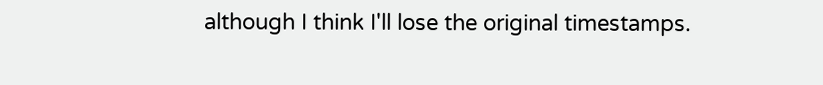although I think I'll lose the original timestamps.